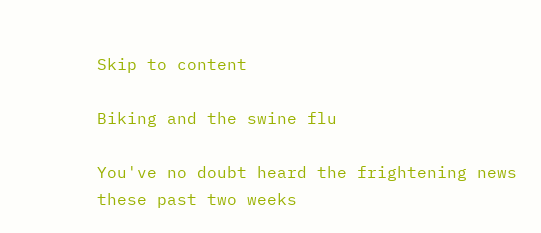Skip to content

Biking and the swine flu

You've no doubt heard the frightening news these past two weeks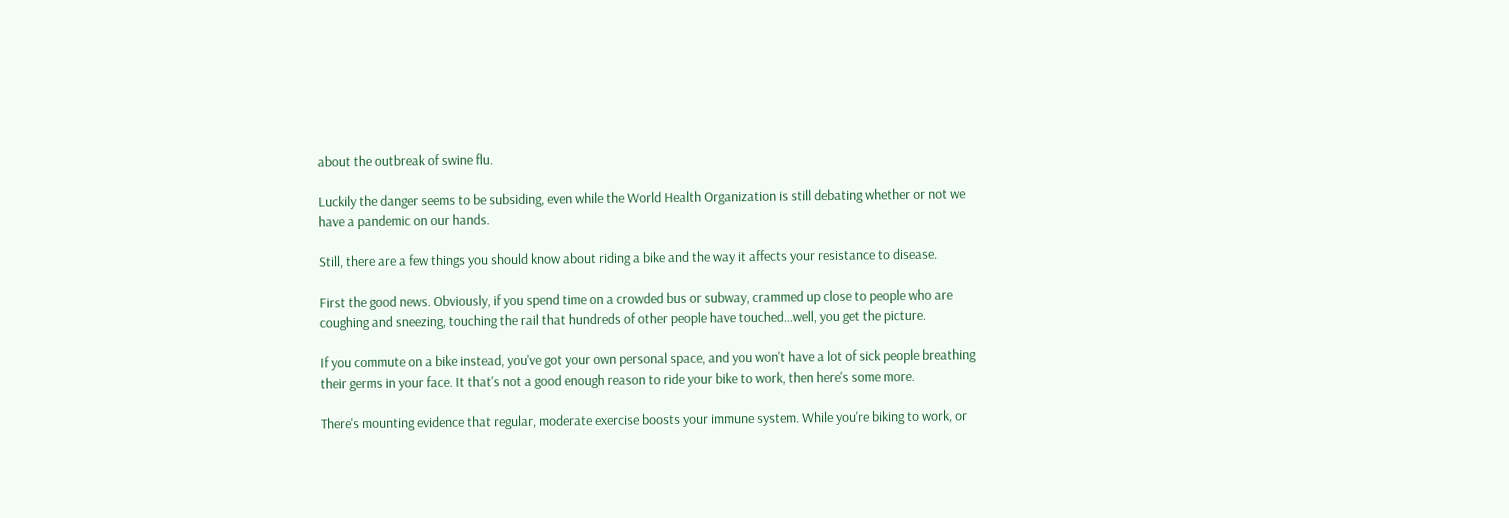about the outbreak of swine flu.

Luckily the danger seems to be subsiding, even while the World Health Organization is still debating whether or not we have a pandemic on our hands.

Still, there are a few things you should know about riding a bike and the way it affects your resistance to disease.

First the good news. Obviously, if you spend time on a crowded bus or subway, crammed up close to people who are coughing and sneezing, touching the rail that hundreds of other people have touched...well, you get the picture.

If you commute on a bike instead, you've got your own personal space, and you won't have a lot of sick people breathing their germs in your face. It that's not a good enough reason to ride your bike to work, then here's some more.

There's mounting evidence that regular, moderate exercise boosts your immune system. While you're biking to work, or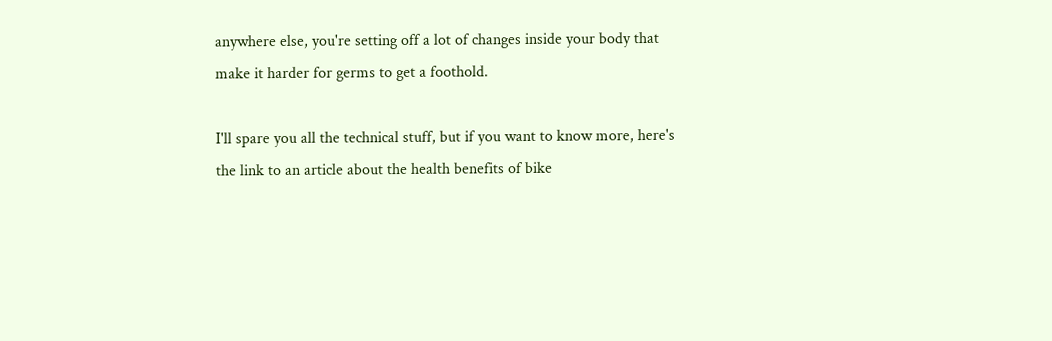anywhere else, you're setting off a lot of changes inside your body that make it harder for germs to get a foothold.

I'll spare you all the technical stuff, but if you want to know more, here's the link to an article about the health benefits of bike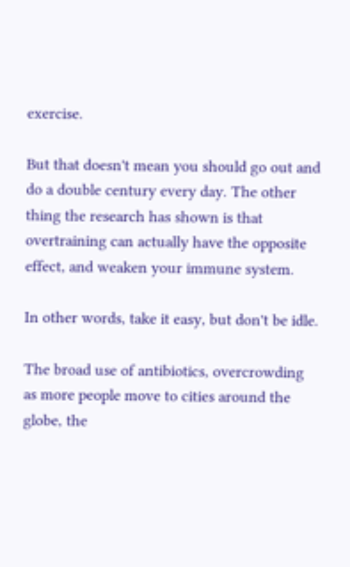exercise.

But that doesn't mean you should go out and do a double century every day. The other thing the research has shown is that overtraining can actually have the opposite effect, and weaken your immune system.

In other words, take it easy, but don't be idle.

The broad use of antibiotics, overcrowding as more people move to cities around the globe, the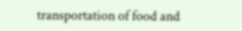transportation of food and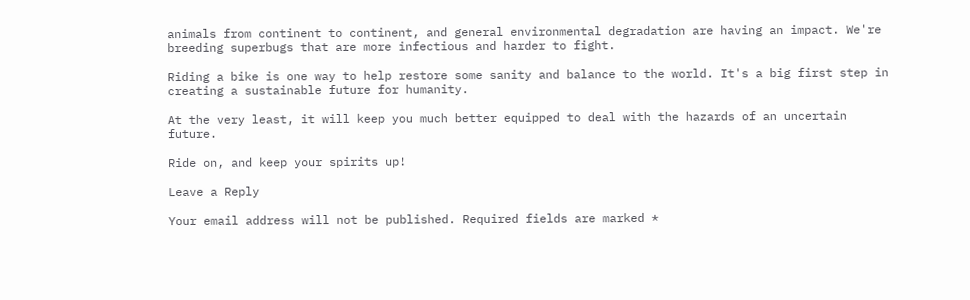animals from continent to continent, and general environmental degradation are having an impact. We're breeding superbugs that are more infectious and harder to fight.

Riding a bike is one way to help restore some sanity and balance to the world. It's a big first step in creating a sustainable future for humanity.

At the very least, it will keep you much better equipped to deal with the hazards of an uncertain future.

Ride on, and keep your spirits up!

Leave a Reply

Your email address will not be published. Required fields are marked *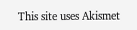This site uses Akismet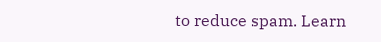to reduce spam. Learn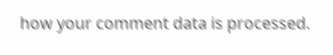how your comment data is processed.